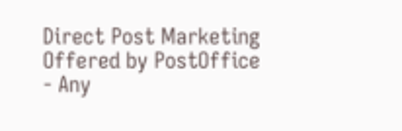Direct Post Marketing Offered by PostOffice - Any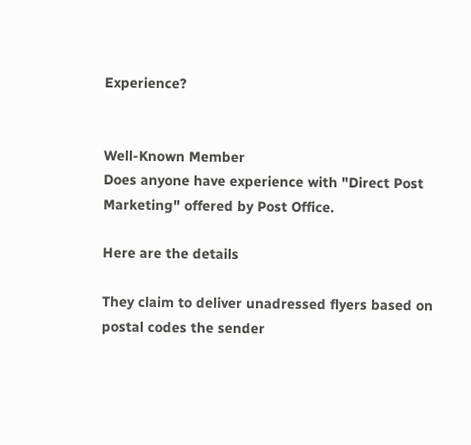Experience?


Well-Known Member
Does anyone have experience with "Direct Post Marketing" offered by Post Office.

Here are the details

They claim to deliver unadressed flyers based on postal codes the sender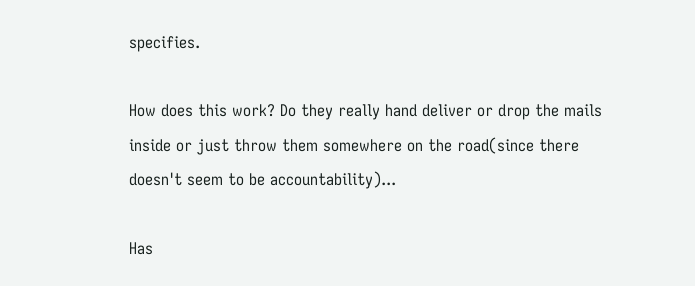specifies.

How does this work? Do they really hand deliver or drop the mails inside or just throw them somewhere on the road(since there doesn't seem to be accountability)...

Has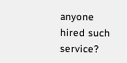anyone hired such service?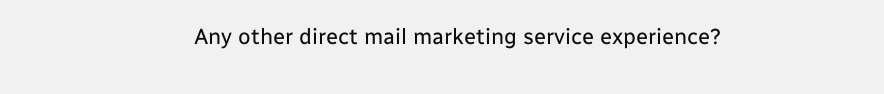Any other direct mail marketing service experience?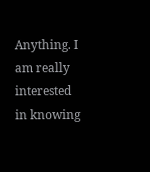Anything. I am really interested in knowing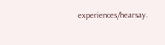experiences/hearsay.